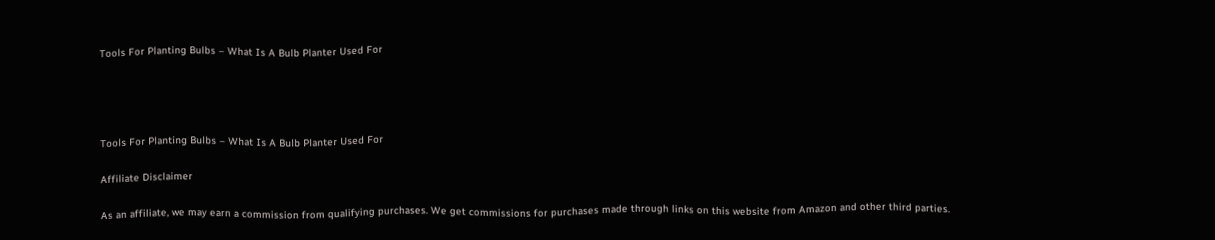Tools For Planting Bulbs – What Is A Bulb Planter Used For




Tools For Planting Bulbs – What Is A Bulb Planter Used For

Affiliate Disclaimer

As an affiliate, we may earn a commission from qualifying purchases. We get commissions for purchases made through links on this website from Amazon and other third parties.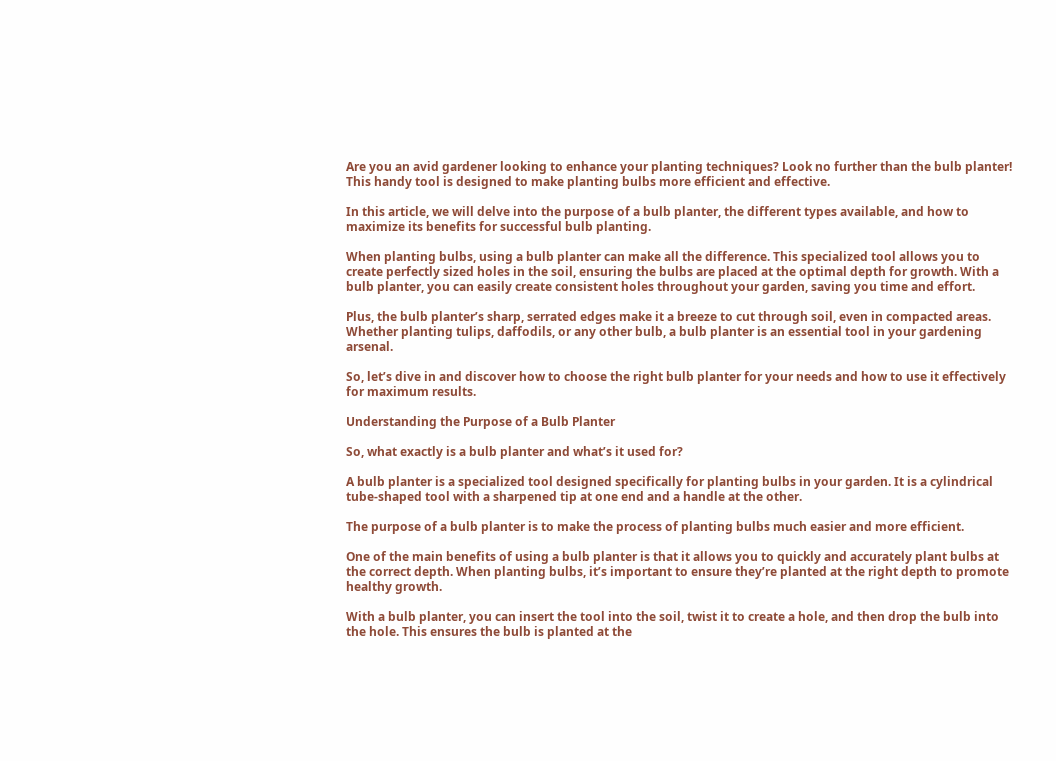Are you an avid gardener looking to enhance your planting techniques? Look no further than the bulb planter! This handy tool is designed to make planting bulbs more efficient and effective.

In this article, we will delve into the purpose of a bulb planter, the different types available, and how to maximize its benefits for successful bulb planting.

When planting bulbs, using a bulb planter can make all the difference. This specialized tool allows you to create perfectly sized holes in the soil, ensuring the bulbs are placed at the optimal depth for growth. With a bulb planter, you can easily create consistent holes throughout your garden, saving you time and effort.

Plus, the bulb planter’s sharp, serrated edges make it a breeze to cut through soil, even in compacted areas. Whether planting tulips, daffodils, or any other bulb, a bulb planter is an essential tool in your gardening arsenal.

So, let’s dive in and discover how to choose the right bulb planter for your needs and how to use it effectively for maximum results.

Understanding the Purpose of a Bulb Planter

So, what exactly is a bulb planter and what’s it used for?

A bulb planter is a specialized tool designed specifically for planting bulbs in your garden. It is a cylindrical tube-shaped tool with a sharpened tip at one end and a handle at the other.

The purpose of a bulb planter is to make the process of planting bulbs much easier and more efficient.

One of the main benefits of using a bulb planter is that it allows you to quickly and accurately plant bulbs at the correct depth. When planting bulbs, it’s important to ensure they’re planted at the right depth to promote healthy growth.

With a bulb planter, you can insert the tool into the soil, twist it to create a hole, and then drop the bulb into the hole. This ensures the bulb is planted at the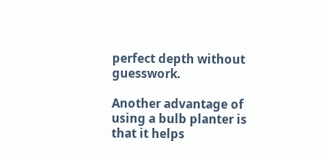perfect depth without guesswork.

Another advantage of using a bulb planter is that it helps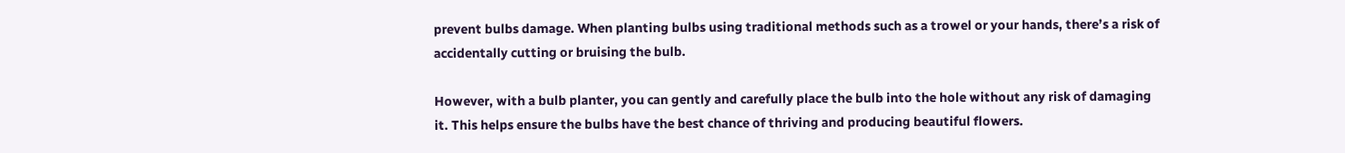prevent bulbs damage. When planting bulbs using traditional methods such as a trowel or your hands, there’s a risk of accidentally cutting or bruising the bulb.

However, with a bulb planter, you can gently and carefully place the bulb into the hole without any risk of damaging it. This helps ensure the bulbs have the best chance of thriving and producing beautiful flowers.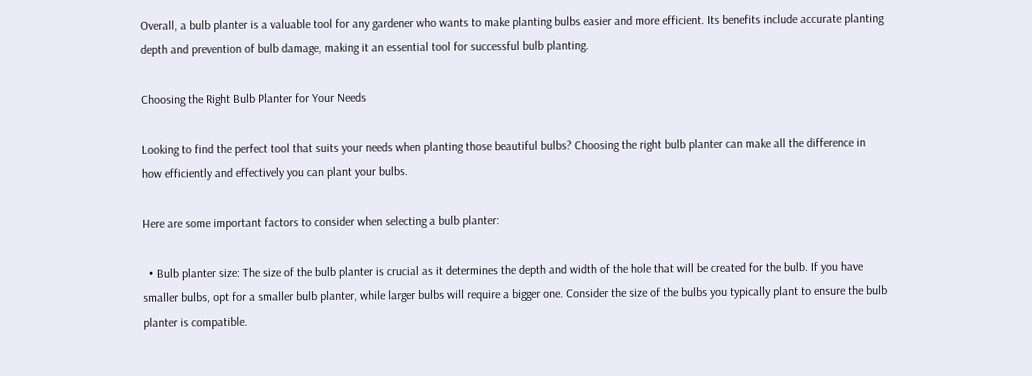Overall, a bulb planter is a valuable tool for any gardener who wants to make planting bulbs easier and more efficient. Its benefits include accurate planting depth and prevention of bulb damage, making it an essential tool for successful bulb planting.

Choosing the Right Bulb Planter for Your Needs

Looking to find the perfect tool that suits your needs when planting those beautiful bulbs? Choosing the right bulb planter can make all the difference in how efficiently and effectively you can plant your bulbs.

Here are some important factors to consider when selecting a bulb planter:

  • Bulb planter size: The size of the bulb planter is crucial as it determines the depth and width of the hole that will be created for the bulb. If you have smaller bulbs, opt for a smaller bulb planter, while larger bulbs will require a bigger one. Consider the size of the bulbs you typically plant to ensure the bulb planter is compatible.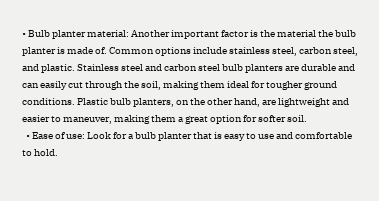• Bulb planter material: Another important factor is the material the bulb planter is made of. Common options include stainless steel, carbon steel, and plastic. Stainless steel and carbon steel bulb planters are durable and can easily cut through the soil, making them ideal for tougher ground conditions. Plastic bulb planters, on the other hand, are lightweight and easier to maneuver, making them a great option for softer soil.
  • Ease of use: Look for a bulb planter that is easy to use and comfortable to hold.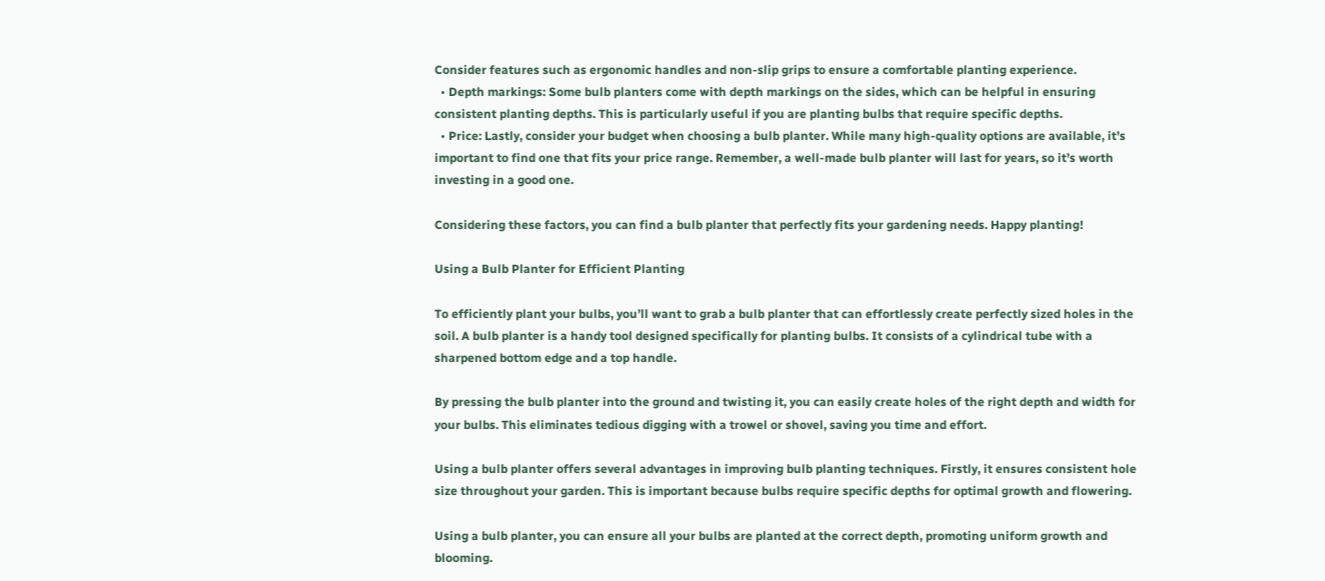Consider features such as ergonomic handles and non-slip grips to ensure a comfortable planting experience.
  • Depth markings: Some bulb planters come with depth markings on the sides, which can be helpful in ensuring consistent planting depths. This is particularly useful if you are planting bulbs that require specific depths.
  • Price: Lastly, consider your budget when choosing a bulb planter. While many high-quality options are available, it’s important to find one that fits your price range. Remember, a well-made bulb planter will last for years, so it’s worth investing in a good one.

Considering these factors, you can find a bulb planter that perfectly fits your gardening needs. Happy planting!

Using a Bulb Planter for Efficient Planting

To efficiently plant your bulbs, you’ll want to grab a bulb planter that can effortlessly create perfectly sized holes in the soil. A bulb planter is a handy tool designed specifically for planting bulbs. It consists of a cylindrical tube with a sharpened bottom edge and a top handle.

By pressing the bulb planter into the ground and twisting it, you can easily create holes of the right depth and width for your bulbs. This eliminates tedious digging with a trowel or shovel, saving you time and effort.

Using a bulb planter offers several advantages in improving bulb planting techniques. Firstly, it ensures consistent hole size throughout your garden. This is important because bulbs require specific depths for optimal growth and flowering.

Using a bulb planter, you can ensure all your bulbs are planted at the correct depth, promoting uniform growth and blooming.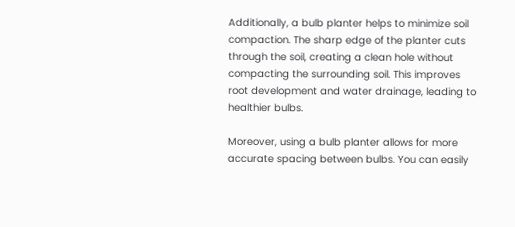Additionally, a bulb planter helps to minimize soil compaction. The sharp edge of the planter cuts through the soil, creating a clean hole without compacting the surrounding soil. This improves root development and water drainage, leading to healthier bulbs.

Moreover, using a bulb planter allows for more accurate spacing between bulbs. You can easily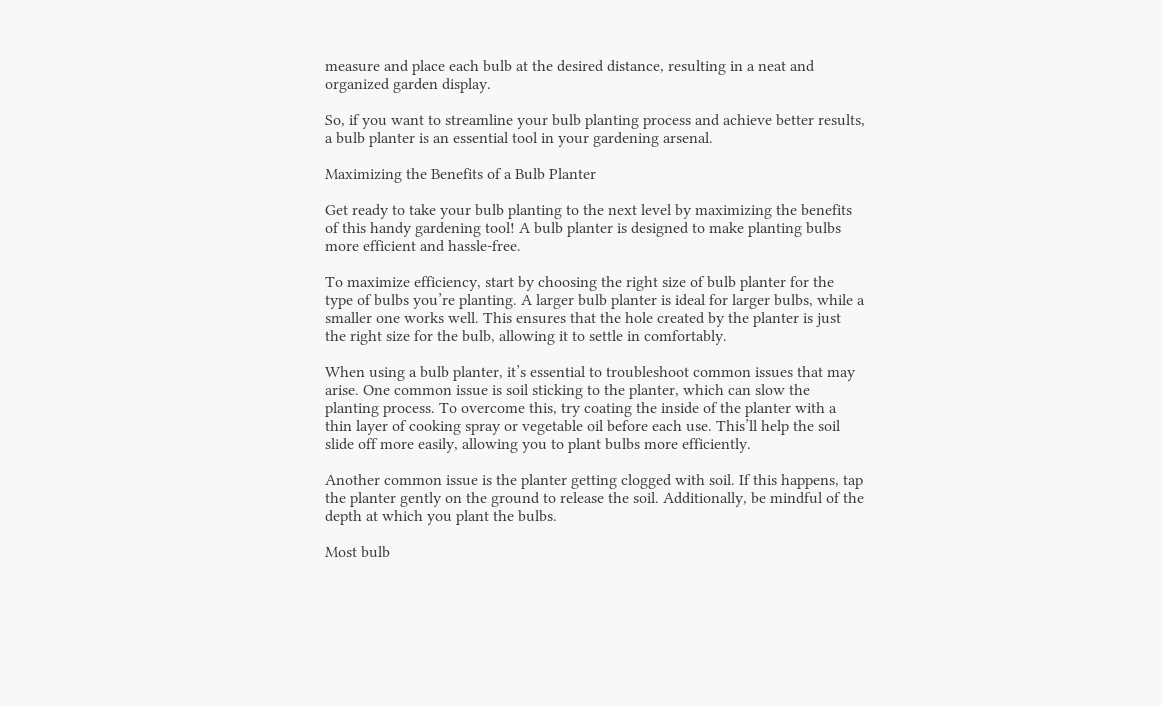measure and place each bulb at the desired distance, resulting in a neat and organized garden display.

So, if you want to streamline your bulb planting process and achieve better results, a bulb planter is an essential tool in your gardening arsenal.

Maximizing the Benefits of a Bulb Planter

Get ready to take your bulb planting to the next level by maximizing the benefits of this handy gardening tool! A bulb planter is designed to make planting bulbs more efficient and hassle-free.

To maximize efficiency, start by choosing the right size of bulb planter for the type of bulbs you’re planting. A larger bulb planter is ideal for larger bulbs, while a smaller one works well. This ensures that the hole created by the planter is just the right size for the bulb, allowing it to settle in comfortably.

When using a bulb planter, it’s essential to troubleshoot common issues that may arise. One common issue is soil sticking to the planter, which can slow the planting process. To overcome this, try coating the inside of the planter with a thin layer of cooking spray or vegetable oil before each use. This’ll help the soil slide off more easily, allowing you to plant bulbs more efficiently.

Another common issue is the planter getting clogged with soil. If this happens, tap the planter gently on the ground to release the soil. Additionally, be mindful of the depth at which you plant the bulbs.

Most bulb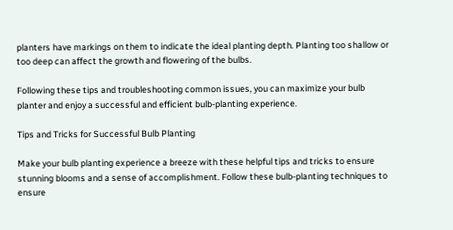planters have markings on them to indicate the ideal planting depth. Planting too shallow or too deep can affect the growth and flowering of the bulbs.

Following these tips and troubleshooting common issues, you can maximize your bulb planter and enjoy a successful and efficient bulb-planting experience.

Tips and Tricks for Successful Bulb Planting

Make your bulb planting experience a breeze with these helpful tips and tricks to ensure stunning blooms and a sense of accomplishment. Follow these bulb-planting techniques to ensure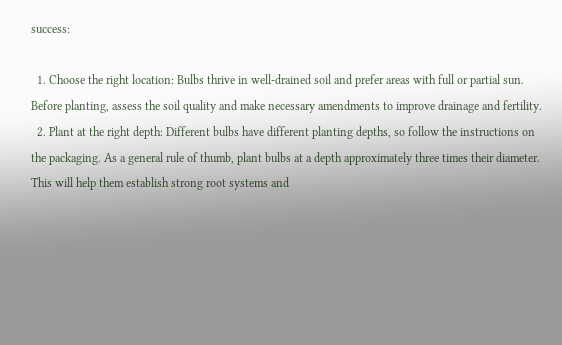success:

  1. Choose the right location: Bulbs thrive in well-drained soil and prefer areas with full or partial sun. Before planting, assess the soil quality and make necessary amendments to improve drainage and fertility.
  2. Plant at the right depth: Different bulbs have different planting depths, so follow the instructions on the packaging. As a general rule of thumb, plant bulbs at a depth approximately three times their diameter. This will help them establish strong root systems and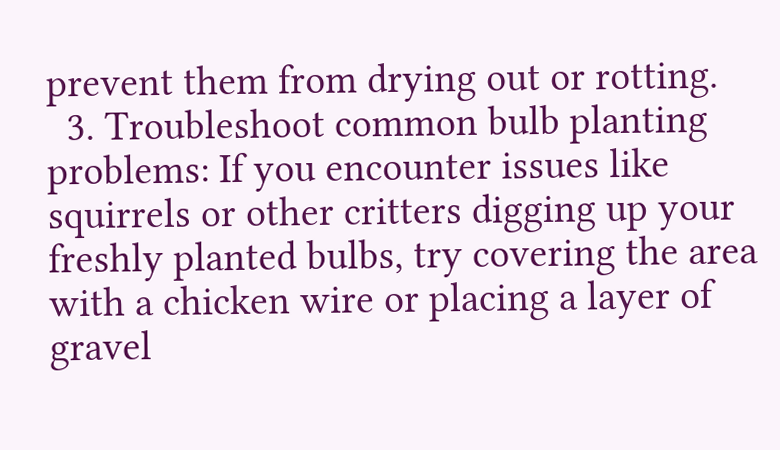prevent them from drying out or rotting.
  3. Troubleshoot common bulb planting problems: If you encounter issues like squirrels or other critters digging up your freshly planted bulbs, try covering the area with a chicken wire or placing a layer of gravel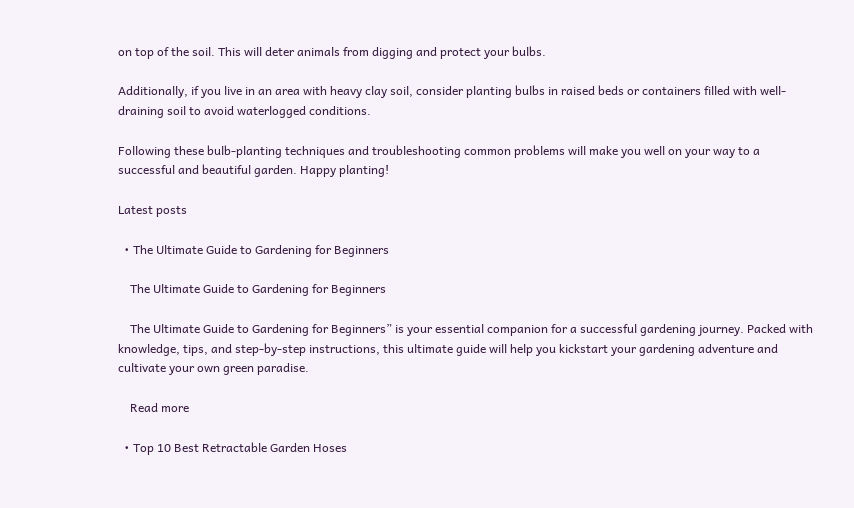on top of the soil. This will deter animals from digging and protect your bulbs.

Additionally, if you live in an area with heavy clay soil, consider planting bulbs in raised beds or containers filled with well-draining soil to avoid waterlogged conditions.

Following these bulb-planting techniques and troubleshooting common problems will make you well on your way to a successful and beautiful garden. Happy planting!

Latest posts

  • The Ultimate Guide to Gardening for Beginners

    The Ultimate Guide to Gardening for Beginners

    The Ultimate Guide to Gardening for Beginners” is your essential companion for a successful gardening journey. Packed with knowledge, tips, and step-by-step instructions, this ultimate guide will help you kickstart your gardening adventure and cultivate your own green paradise.

    Read more

  • Top 10 Best Retractable Garden Hoses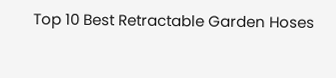Top 10 Best Retractable Garden Hoses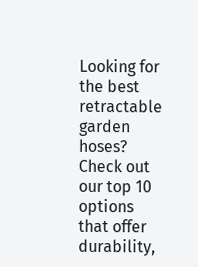Looking for the best retractable garden hoses? Check out our top 10 options that offer durability,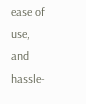ease of use, and hassle-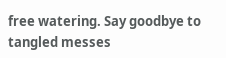free watering. Say goodbye to tangled messes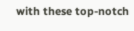with these top-notch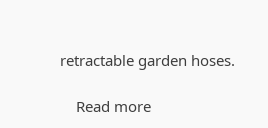retractable garden hoses.

    Read more